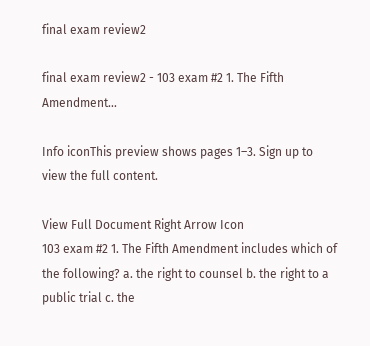final exam review2

final exam review2 - 103 exam #2 1. The Fifth Amendment...

Info iconThis preview shows pages 1–3. Sign up to view the full content.

View Full Document Right Arrow Icon
103 exam #2 1. The Fifth Amendment includes which of the following? a. the right to counsel b. the right to a public trial c. the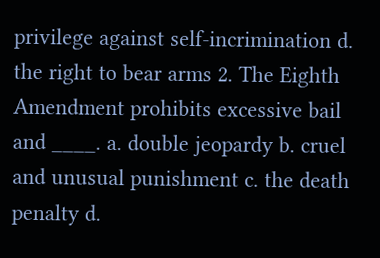privilege against self-incrimination d. the right to bear arms 2. The Eighth Amendment prohibits excessive bail and ____. a. double jeopardy b. cruel and unusual punishment c. the death penalty d.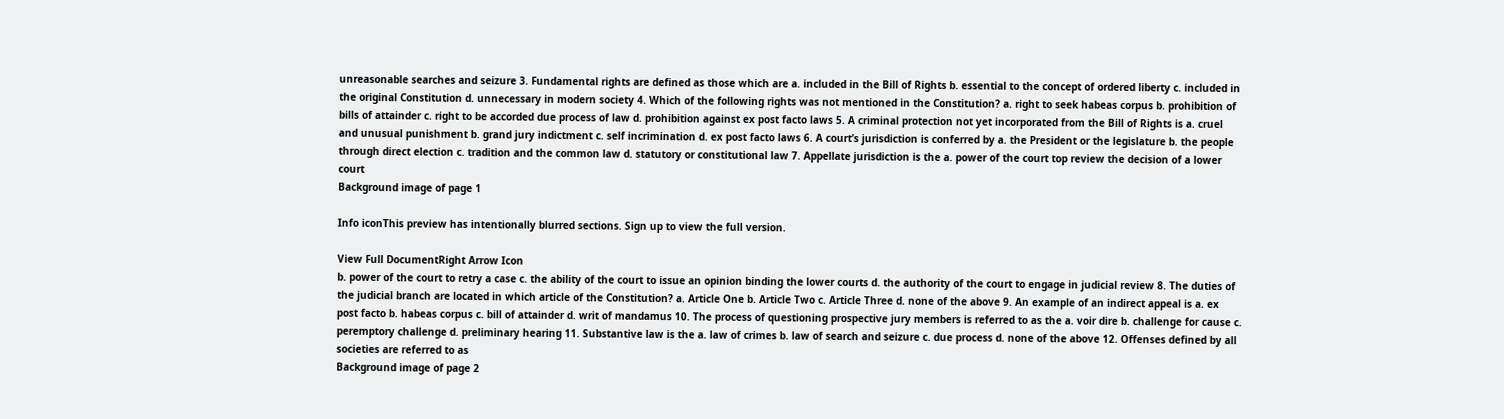unreasonable searches and seizure 3. Fundamental rights are defined as those which are a. included in the Bill of Rights b. essential to the concept of ordered liberty c. included in the original Constitution d. unnecessary in modern society 4. Which of the following rights was not mentioned in the Constitution? a. right to seek habeas corpus b. prohibition of bills of attainder c. right to be accorded due process of law d. prohibition against ex post facto laws 5. A criminal protection not yet incorporated from the Bill of Rights is a. cruel and unusual punishment b. grand jury indictment c. self incrimination d. ex post facto laws 6. A court’s jurisdiction is conferred by a. the President or the legislature b. the people through direct election c. tradition and the common law d. statutory or constitutional law 7. Appellate jurisdiction is the a. power of the court top review the decision of a lower court
Background image of page 1

Info iconThis preview has intentionally blurred sections. Sign up to view the full version.

View Full DocumentRight Arrow Icon
b. power of the court to retry a case c. the ability of the court to issue an opinion binding the lower courts d. the authority of the court to engage in judicial review 8. The duties of the judicial branch are located in which article of the Constitution? a. Article One b. Article Two c. Article Three d. none of the above 9. An example of an indirect appeal is a. ex post facto b. habeas corpus c. bill of attainder d. writ of mandamus 10. The process of questioning prospective jury members is referred to as the a. voir dire b. challenge for cause c. peremptory challenge d. preliminary hearing 11. Substantive law is the a. law of crimes b. law of search and seizure c. due process d. none of the above 12. Offenses defined by all societies are referred to as
Background image of page 2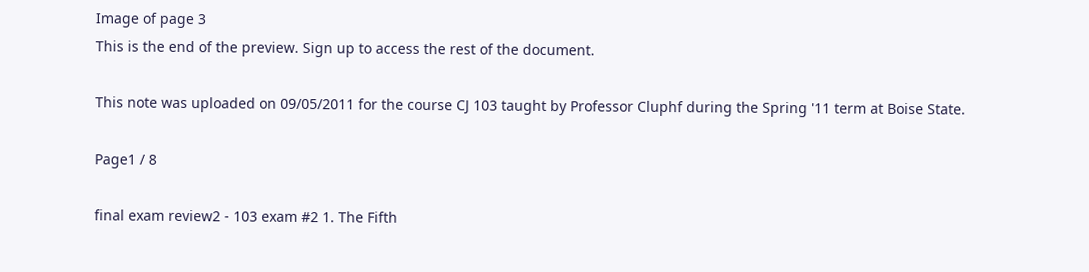Image of page 3
This is the end of the preview. Sign up to access the rest of the document.

This note was uploaded on 09/05/2011 for the course CJ 103 taught by Professor Cluphf during the Spring '11 term at Boise State.

Page1 / 8

final exam review2 - 103 exam #2 1. The Fifth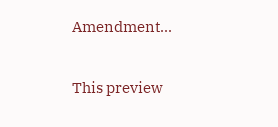Amendment...

This preview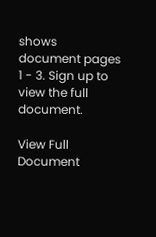shows document pages 1 - 3. Sign up to view the full document.

View Full Document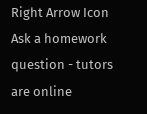Right Arrow Icon
Ask a homework question - tutors are online